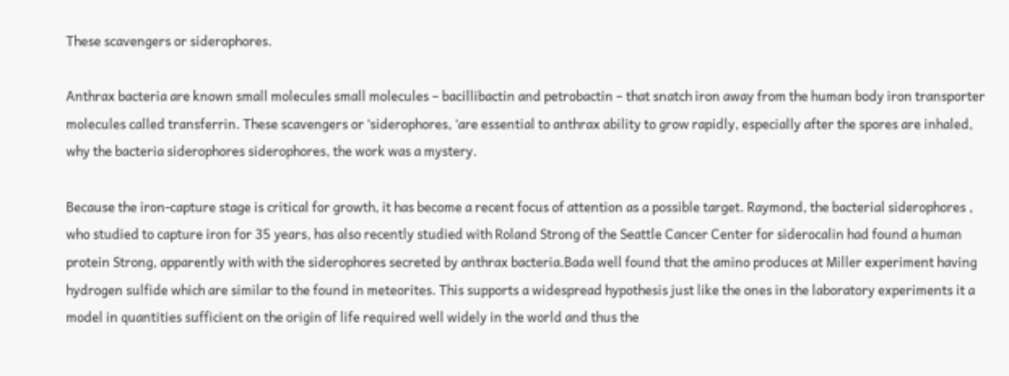These scavengers or siderophores.

Anthrax bacteria are known small molecules small molecules – bacillibactin and petrobactin – that snatch iron away from the human body iron transporter molecules called transferrin. These scavengers or ‘siderophores, ‘are essential to anthrax ability to grow rapidly, especially after the spores are inhaled, why the bacteria siderophores siderophores, the work was a mystery.

Because the iron-capture stage is critical for growth, it has become a recent focus of attention as a possible target. Raymond, the bacterial siderophores , who studied to capture iron for 35 years, has also recently studied with Roland Strong of the Seattle Cancer Center for siderocalin had found a human protein Strong, apparently with with the siderophores secreted by anthrax bacteria.Bada well found that the amino produces at Miller experiment having hydrogen sulfide which are similar to the found in meteorites. This supports a widespread hypothesis just like the ones in the laboratory experiments it a model in quantities sufficient on the origin of life required well widely in the world and thus the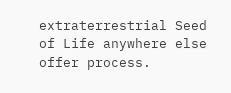extraterrestrial Seed of Life anywhere else offer process.